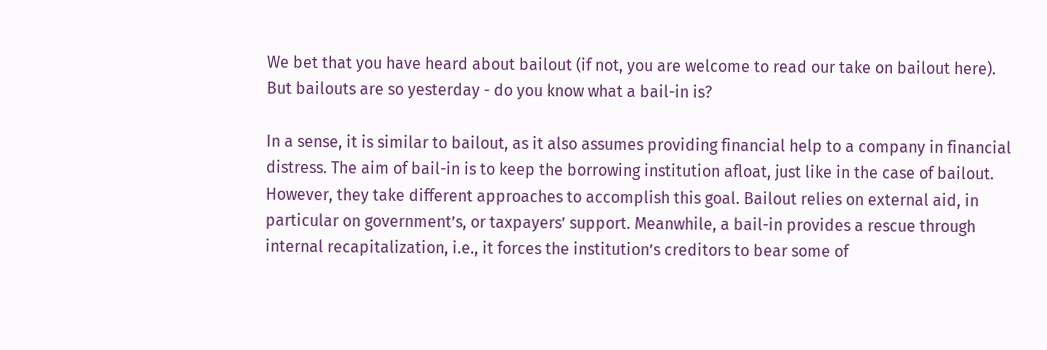We bet that you have heard about bailout (if not, you are welcome to read our take on bailout here). But bailouts are so yesterday - do you know what a bail-in is?

In a sense, it is similar to bailout, as it also assumes providing financial help to a company in financial distress. The aim of bail-in is to keep the borrowing institution afloat, just like in the case of bailout. However, they take different approaches to accomplish this goal. Bailout relies on external aid, in particular on government’s, or taxpayers’ support. Meanwhile, a bail-in provides a rescue through internal recapitalization, i.e., it forces the institution’s creditors to bear some of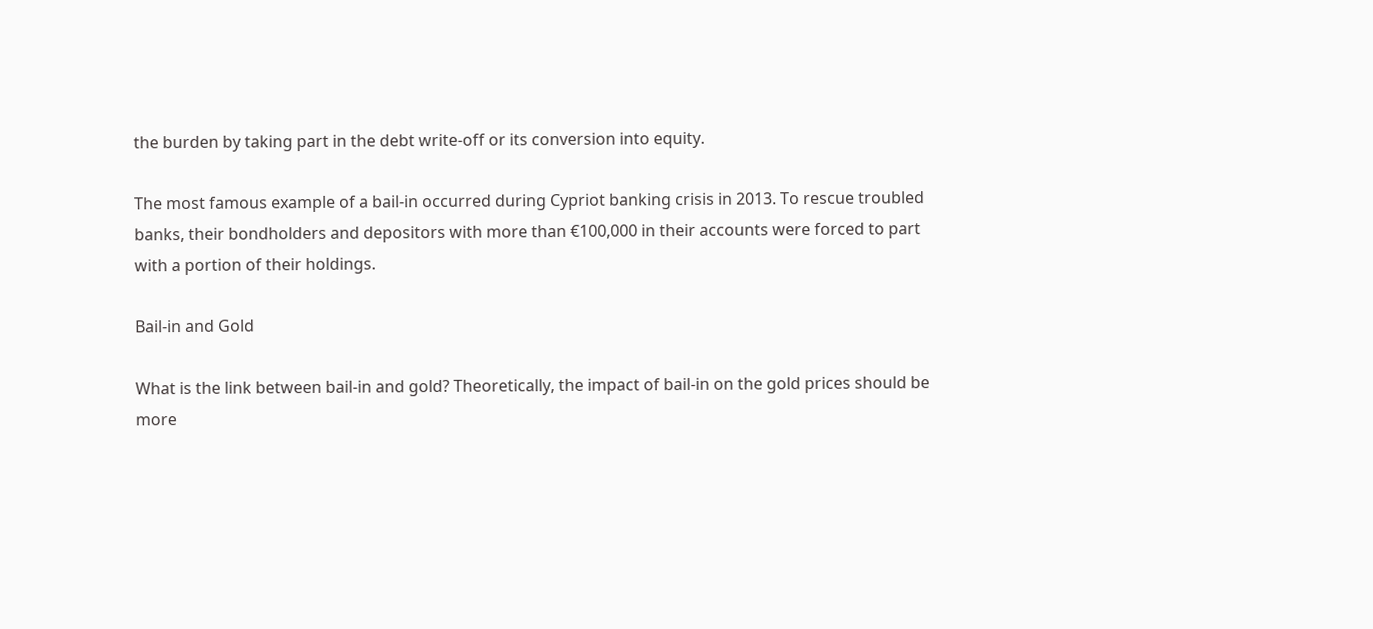the burden by taking part in the debt write-off or its conversion into equity.

The most famous example of a bail-in occurred during Cypriot banking crisis in 2013. To rescue troubled banks, their bondholders and depositors with more than €100,000 in their accounts were forced to part with a portion of their holdings.

Bail-in and Gold

What is the link between bail-in and gold? Theoretically, the impact of bail-in on the gold prices should be more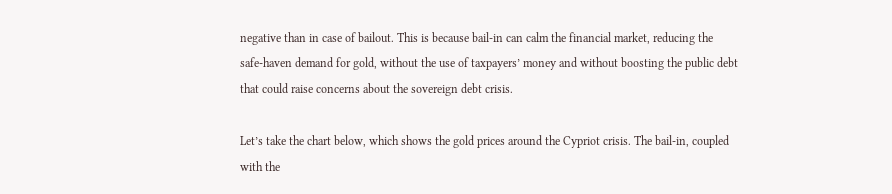negative than in case of bailout. This is because bail-in can calm the financial market, reducing the safe-haven demand for gold, without the use of taxpayers’ money and without boosting the public debt that could raise concerns about the sovereign debt crisis.

Let’s take the chart below, which shows the gold prices around the Cypriot crisis. The bail-in, coupled with the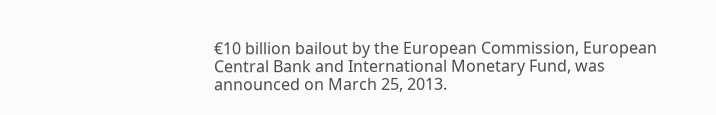€10 billion bailout by the European Commission, European Central Bank and International Monetary Fund, was announced on March 25, 2013.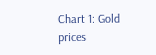Chart 1: Gold prices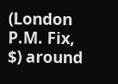(London P.M. Fix, $) around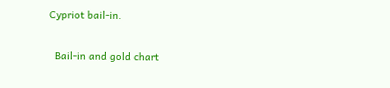Cypriot bail-in.

  Bail-in and gold chart